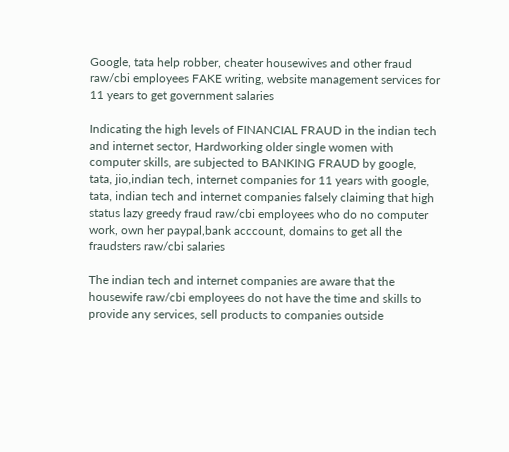Google, tata help robber, cheater housewives and other fraud raw/cbi employees FAKE writing, website management services for 11 years to get government salaries

Indicating the high levels of FINANCIAL FRAUD in the indian tech and internet sector, Hardworking older single women with computer skills, are subjected to BANKING FRAUD by google, tata, jio,indian tech, internet companies for 11 years with google, tata, indian tech and internet companies falsely claiming that high status lazy greedy fraud raw/cbi employees who do no computer work, own her paypal,bank acccount, domains to get all the fraudsters raw/cbi salaries

The indian tech and internet companies are aware that the housewife raw/cbi employees do not have the time and skills to provide any services, sell products to companies outside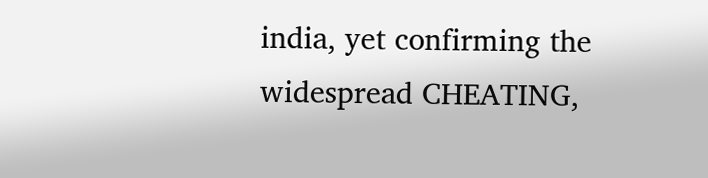india, yet confirming the widespread CHEATING,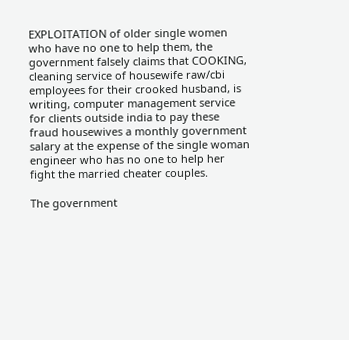EXPLOITATION of older single women who have no one to help them, the government falsely claims that COOKING, cleaning service of housewife raw/cbi employees for their crooked husband, is writing, computer management service for clients outside india to pay these fraud housewives a monthly government salary at the expense of the single woman engineer who has no one to help her fight the married cheater couples.

The government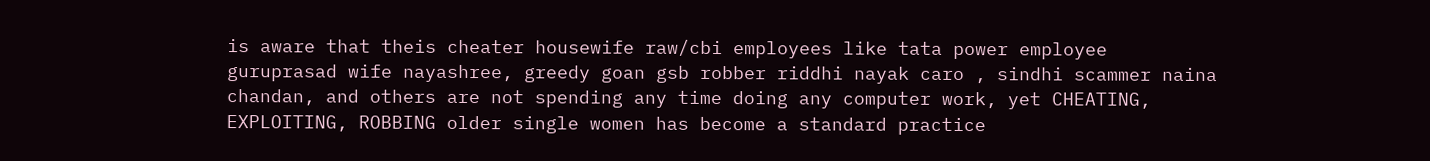is aware that theis cheater housewife raw/cbi employees like tata power employee guruprasad wife nayashree, greedy goan gsb robber riddhi nayak caro , sindhi scammer naina chandan, and others are not spending any time doing any computer work, yet CHEATING, EXPLOITING, ROBBING older single women has become a standard practice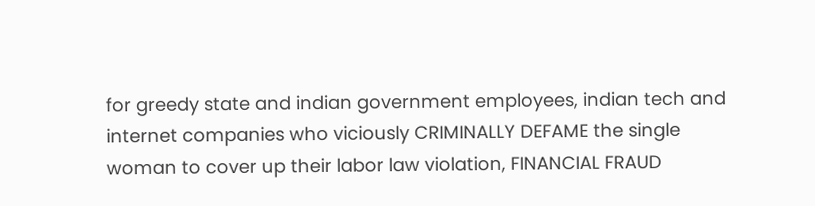for greedy state and indian government employees, indian tech and internet companies who viciously CRIMINALLY DEFAME the single woman to cover up their labor law violation, FINANCIAL FRAUD